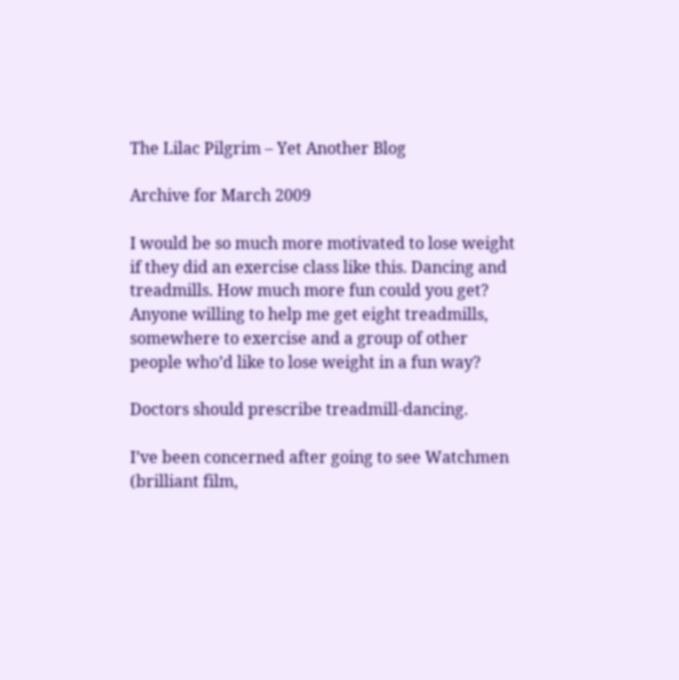The Lilac Pilgrim – Yet Another Blog

Archive for March 2009

I would be so much more motivated to lose weight if they did an exercise class like this. Dancing and treadmills. How much more fun could you get? Anyone willing to help me get eight treadmills, somewhere to exercise and a group of other people who’d like to lose weight in a fun way?

Doctors should prescribe treadmill-dancing.

I’ve been concerned after going to see Watchmen (brilliant film,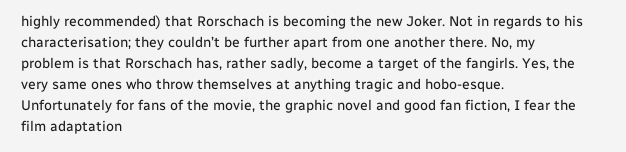highly recommended) that Rorschach is becoming the new Joker. Not in regards to his characterisation; they couldn’t be further apart from one another there. No, my problem is that Rorschach has, rather sadly, become a target of the fangirls. Yes, the very same ones who throw themselves at anything tragic and hobo-esque. Unfortunately for fans of the movie, the graphic novel and good fan fiction, I fear the film adaptation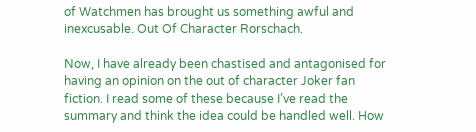of Watchmen has brought us something awful and inexcusable. Out Of Character Rorschach.

Now, I have already been chastised and antagonised for having an opinion on the out of character Joker fan fiction. I read some of these because I’ve read the summary and think the idea could be handled well. How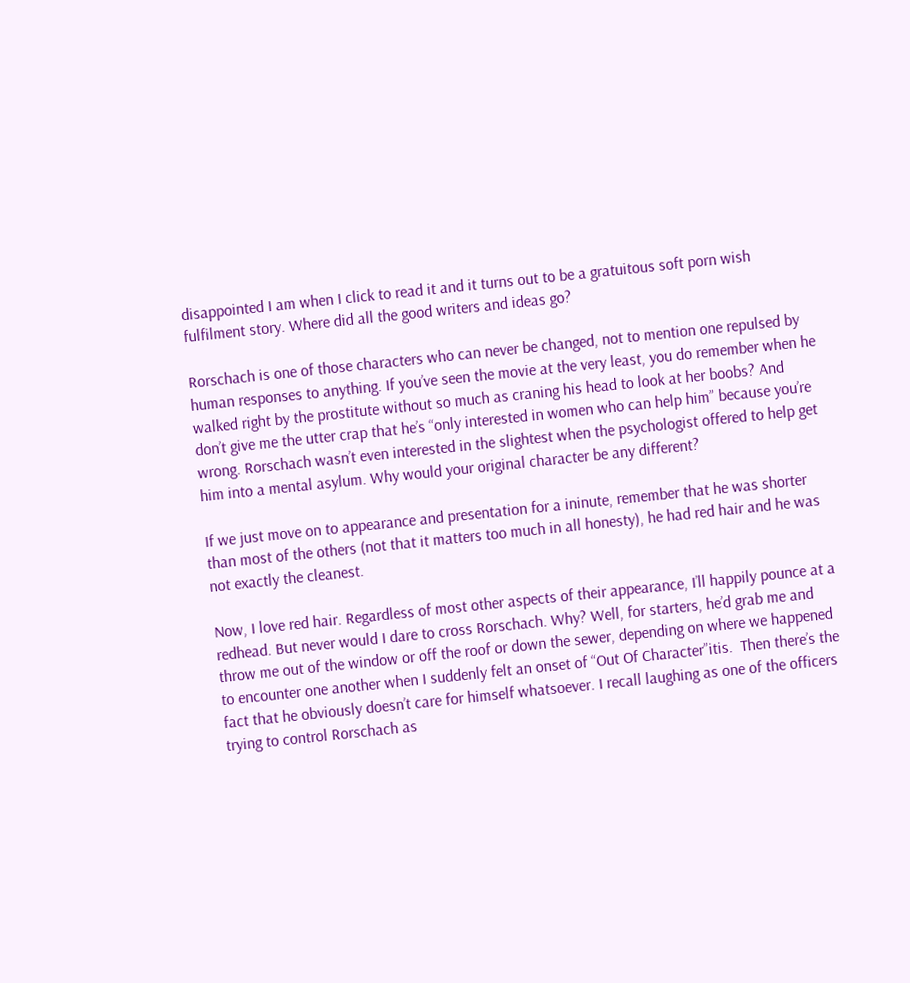disappointed I am when I click to read it and it turns out to be a gratuitous soft porn wish fulfilment story. Where did all the good writers and ideas go?

Rorschach is one of those characters who can never be changed, not to mention one repulsed by human responses to anything. If you’ve seen the movie at the very least, you do remember when he walked right by the prostitute without so much as craning his head to look at her boobs? And don’t give me the utter crap that he’s “only interested in women who can help him” because you’re wrong. Rorschach wasn’t even interested in the slightest when the psychologist offered to help get him into a mental asylum. Why would your original character be any different?

If we just move on to appearance and presentation for a ininute, remember that he was shorter than most of the others (not that it matters too much in all honesty), he had red hair and he was not exactly the cleanest.

Now, I love red hair. Regardless of most other aspects of their appearance, I’ll happily pounce at a redhead. But never would I dare to cross Rorschach. Why? Well, for starters, he’d grab me and throw me out of the window or off the roof or down the sewer, depending on where we happened to encounter one another when I suddenly felt an onset of “Out Of Character”itis.  Then there’s the fact that he obviously doesn’t care for himself whatsoever. I recall laughing as one of the officers trying to control Rorschach as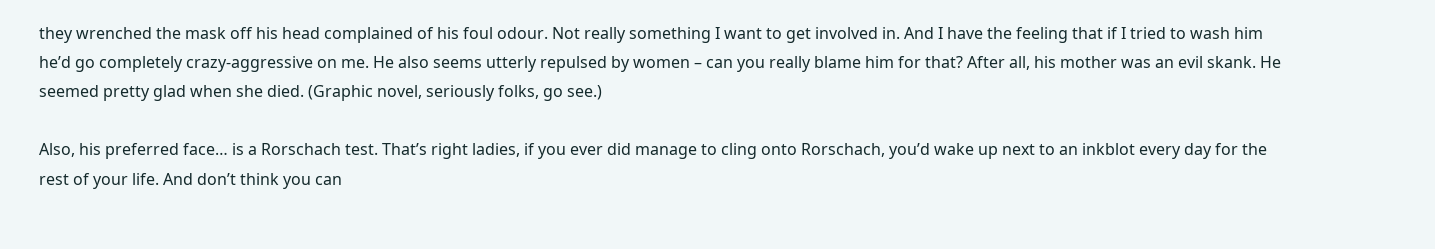they wrenched the mask off his head complained of his foul odour. Not really something I want to get involved in. And I have the feeling that if I tried to wash him he’d go completely crazy-aggressive on me. He also seems utterly repulsed by women – can you really blame him for that? After all, his mother was an evil skank. He seemed pretty glad when she died. (Graphic novel, seriously folks, go see.)

Also, his preferred face… is a Rorschach test. That’s right ladies, if you ever did manage to cling onto Rorschach, you’d wake up next to an inkblot every day for the rest of your life. And don’t think you can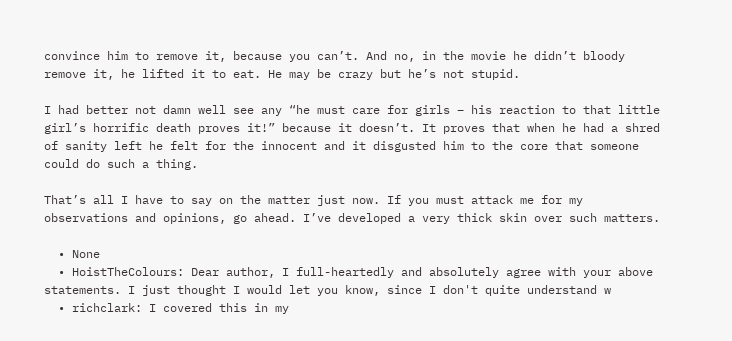convince him to remove it, because you can’t. And no, in the movie he didn’t bloody remove it, he lifted it to eat. He may be crazy but he’s not stupid.

I had better not damn well see any “he must care for girls – his reaction to that little girl’s horrific death proves it!” because it doesn’t. It proves that when he had a shred of sanity left he felt for the innocent and it disgusted him to the core that someone could do such a thing.

That’s all I have to say on the matter just now. If you must attack me for my observations and opinions, go ahead. I’ve developed a very thick skin over such matters.

  • None
  • HoistTheColours: Dear author, I full-heartedly and absolutely agree with your above statements. I just thought I would let you know, since I don't quite understand w
  • richclark: I covered this in my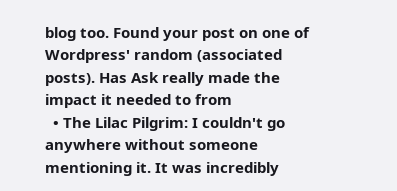blog too. Found your post on one of Wordpress' random (associated posts). Has Ask really made the impact it needed to from
  • The Lilac Pilgrim: I couldn't go anywhere without someone mentioning it. It was incredibly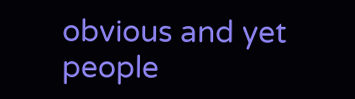obvious and yet people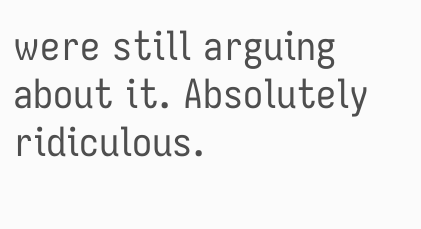were still arguing about it. Absolutely ridiculous.